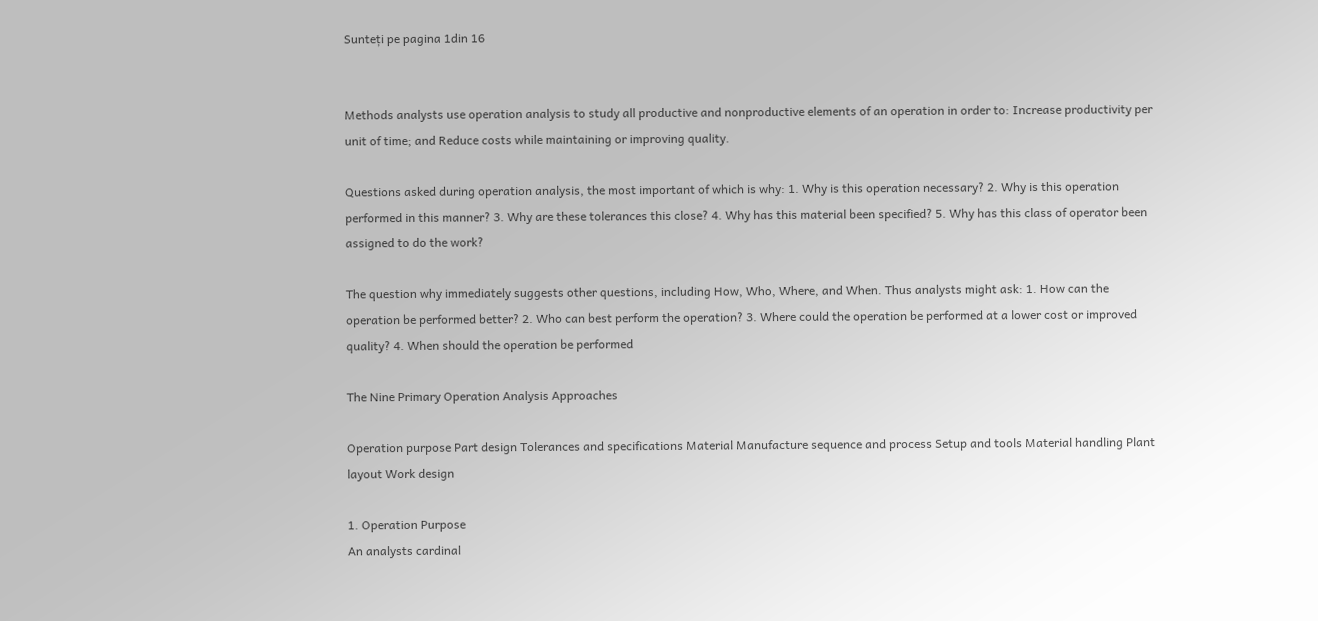Sunteți pe pagina 1din 16


Methods analysts use operation analysis to study all productive and nonproductive elements of an operation in order to: Increase productivity per unit of time; and Reduce costs while maintaining or improving quality.

Questions asked during operation analysis, the most important of which is why: 1. Why is this operation necessary? 2. Why is this operation performed in this manner? 3. Why are these tolerances this close? 4. Why has this material been specified? 5. Why has this class of operator been assigned to do the work?

The question why immediately suggests other questions, including How, Who, Where, and When. Thus analysts might ask: 1. How can the operation be performed better? 2. Who can best perform the operation? 3. Where could the operation be performed at a lower cost or improved quality? 4. When should the operation be performed

The Nine Primary Operation Analysis Approaches

Operation purpose Part design Tolerances and specifications Material Manufacture sequence and process Setup and tools Material handling Plant layout Work design

1. Operation Purpose
An analysts cardinal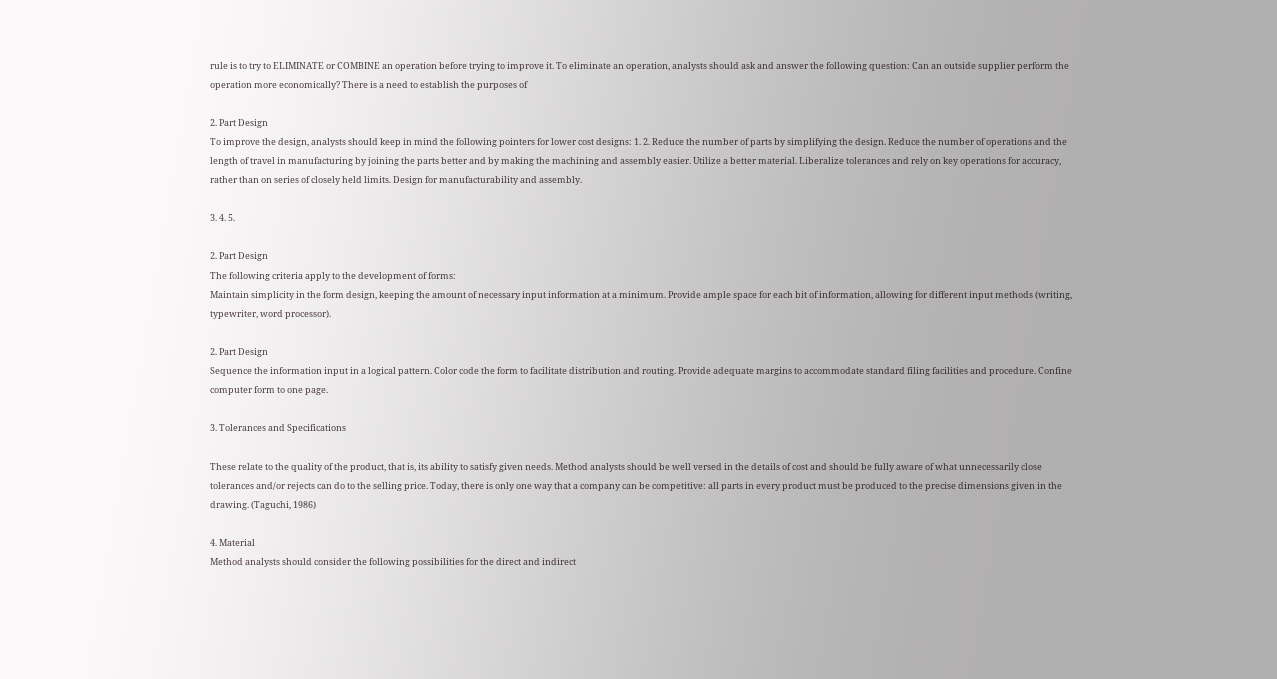rule is to try to ELIMINATE or COMBINE an operation before trying to improve it. To eliminate an operation, analysts should ask and answer the following question: Can an outside supplier perform the operation more economically? There is a need to establish the purposes of

2. Part Design
To improve the design, analysts should keep in mind the following pointers for lower cost designs: 1. 2. Reduce the number of parts by simplifying the design. Reduce the number of operations and the length of travel in manufacturing by joining the parts better and by making the machining and assembly easier. Utilize a better material. Liberalize tolerances and rely on key operations for accuracy, rather than on series of closely held limits. Design for manufacturability and assembly.

3. 4. 5.

2. Part Design
The following criteria apply to the development of forms:
Maintain simplicity in the form design, keeping the amount of necessary input information at a minimum. Provide ample space for each bit of information, allowing for different input methods (writing, typewriter, word processor).

2. Part Design
Sequence the information input in a logical pattern. Color code the form to facilitate distribution and routing. Provide adequate margins to accommodate standard filing facilities and procedure. Confine computer form to one page.

3. Tolerances and Specifications

These relate to the quality of the product, that is, its ability to satisfy given needs. Method analysts should be well versed in the details of cost and should be fully aware of what unnecessarily close tolerances and/or rejects can do to the selling price. Today, there is only one way that a company can be competitive: all parts in every product must be produced to the precise dimensions given in the drawing. (Taguchi, 1986)

4. Material
Method analysts should consider the following possibilities for the direct and indirect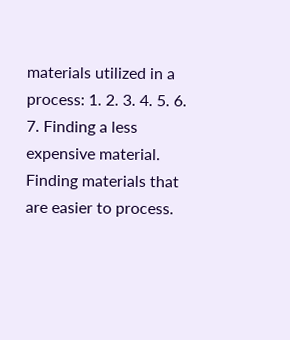materials utilized in a process: 1. 2. 3. 4. 5. 6. 7. Finding a less expensive material. Finding materials that are easier to process.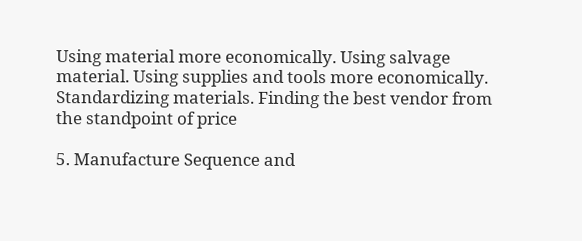Using material more economically. Using salvage material. Using supplies and tools more economically. Standardizing materials. Finding the best vendor from the standpoint of price

5. Manufacture Sequence and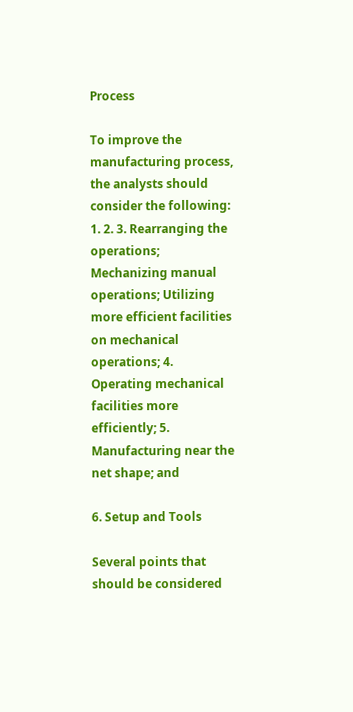Process

To improve the manufacturing process, the analysts should consider the following: 1. 2. 3. Rearranging the operations; Mechanizing manual operations; Utilizing more efficient facilities on mechanical operations; 4. Operating mechanical facilities more efficiently; 5. Manufacturing near the net shape; and

6. Setup and Tools

Several points that should be considered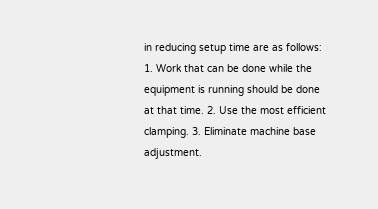in reducing setup time are as follows: 1. Work that can be done while the equipment is running should be done at that time. 2. Use the most efficient clamping. 3. Eliminate machine base adjustment.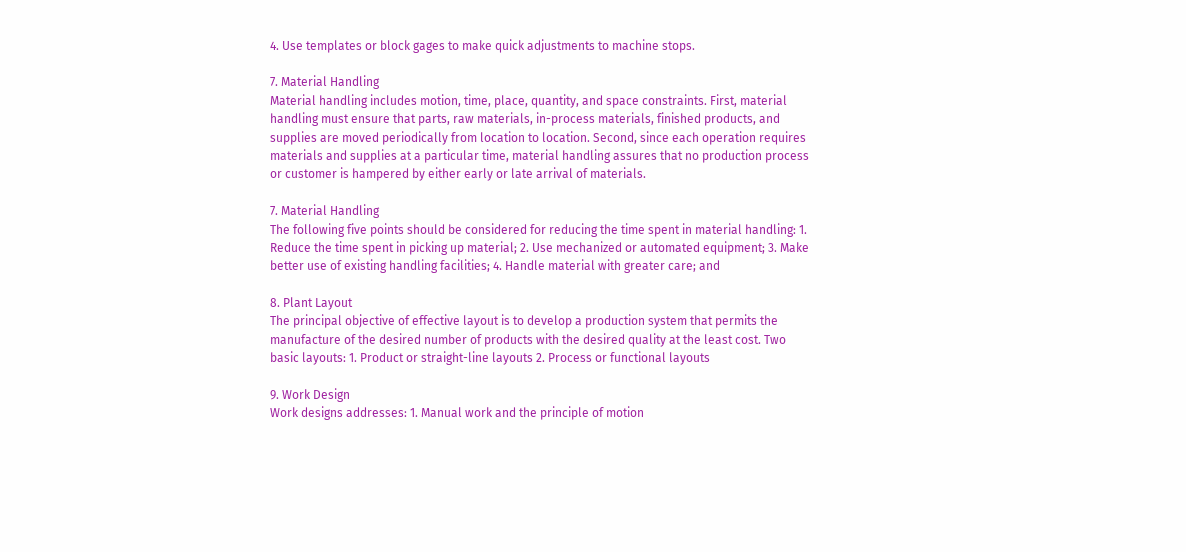4. Use templates or block gages to make quick adjustments to machine stops.

7. Material Handling
Material handling includes motion, time, place, quantity, and space constraints. First, material handling must ensure that parts, raw materials, in-process materials, finished products, and supplies are moved periodically from location to location. Second, since each operation requires materials and supplies at a particular time, material handling assures that no production process or customer is hampered by either early or late arrival of materials.

7. Material Handling
The following five points should be considered for reducing the time spent in material handling: 1. Reduce the time spent in picking up material; 2. Use mechanized or automated equipment; 3. Make better use of existing handling facilities; 4. Handle material with greater care; and

8. Plant Layout
The principal objective of effective layout is to develop a production system that permits the manufacture of the desired number of products with the desired quality at the least cost. Two basic layouts: 1. Product or straight-line layouts 2. Process or functional layouts

9. Work Design
Work designs addresses: 1. Manual work and the principle of motion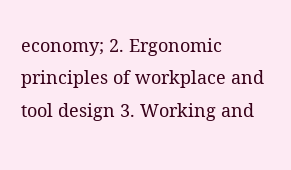economy; 2. Ergonomic principles of workplace and tool design 3. Working and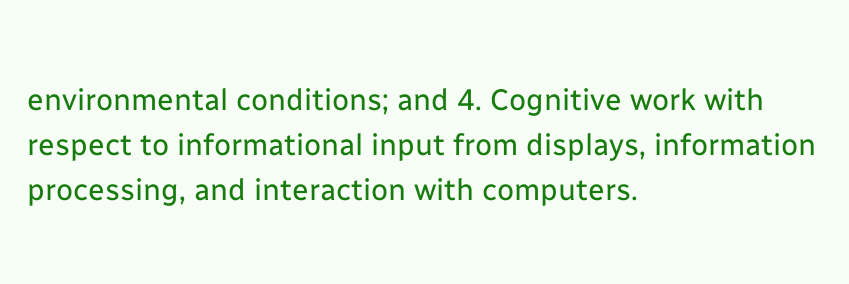environmental conditions; and 4. Cognitive work with respect to informational input from displays, information processing, and interaction with computers.